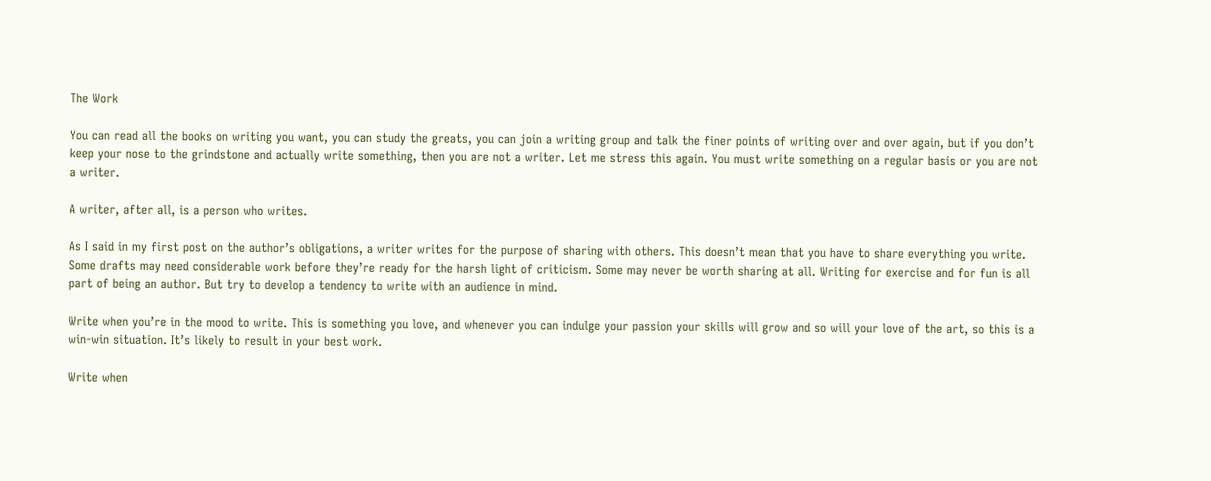The Work

You can read all the books on writing you want, you can study the greats, you can join a writing group and talk the finer points of writing over and over again, but if you don’t keep your nose to the grindstone and actually write something, then you are not a writer. Let me stress this again. You must write something on a regular basis or you are not a writer.

A writer, after all, is a person who writes.

As I said in my first post on the author’s obligations, a writer writes for the purpose of sharing with others. This doesn’t mean that you have to share everything you write. Some drafts may need considerable work before they’re ready for the harsh light of criticism. Some may never be worth sharing at all. Writing for exercise and for fun is all part of being an author. But try to develop a tendency to write with an audience in mind.

Write when you’re in the mood to write. This is something you love, and whenever you can indulge your passion your skills will grow and so will your love of the art, so this is a win-win situation. It’s likely to result in your best work.

Write when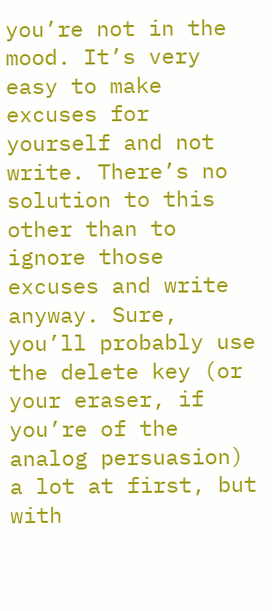you’re not in the mood. It’s very easy to make excuses for yourself and not write. There’s no solution to this other than to ignore those excuses and write anyway. Sure, you’ll probably use the delete key (or your eraser, if you’re of the analog persuasion) a lot at first, but with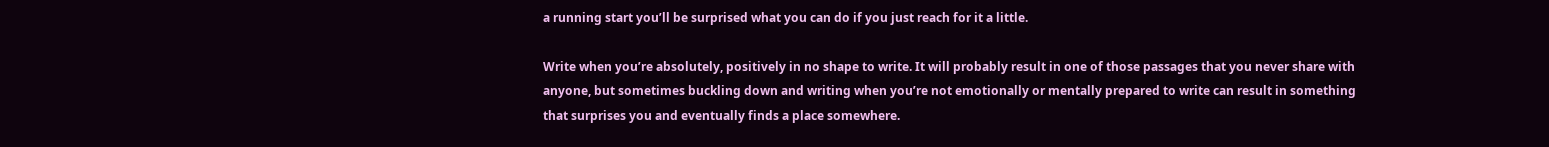a running start you’ll be surprised what you can do if you just reach for it a little.

Write when you’re absolutely, positively in no shape to write. It will probably result in one of those passages that you never share with anyone, but sometimes buckling down and writing when you’re not emotionally or mentally prepared to write can result in something that surprises you and eventually finds a place somewhere.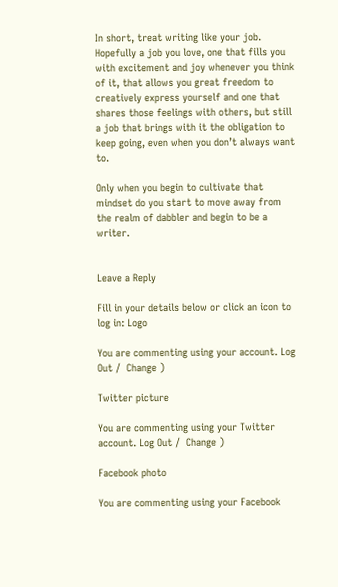In short, treat writing like your job. Hopefully a job you love, one that fills you with excitement and joy whenever you think of it, that allows you great freedom to creatively express yourself and one that shares those feelings with others, but still a job that brings with it the obligation to keep going, even when you don’t always want to.

Only when you begin to cultivate that mindset do you start to move away from the realm of dabbler and begin to be a writer.


Leave a Reply

Fill in your details below or click an icon to log in: Logo

You are commenting using your account. Log Out /  Change )

Twitter picture

You are commenting using your Twitter account. Log Out /  Change )

Facebook photo

You are commenting using your Facebook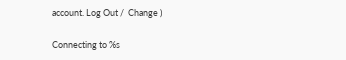account. Log Out /  Change )

Connecting to %s